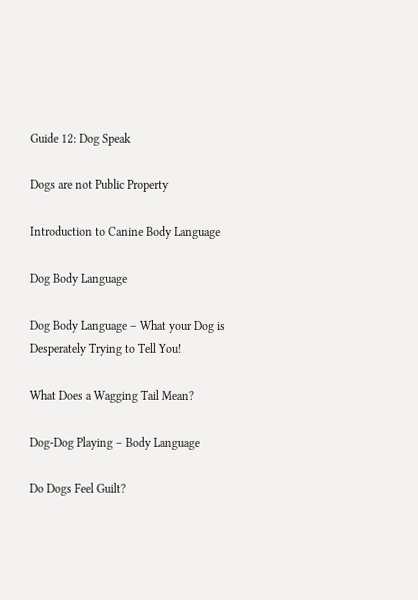Guide 12: Dog Speak

Dogs are not Public Property

Introduction to Canine Body Language

Dog Body Language

Dog Body Language – What your Dog is Desperately Trying to Tell You!

What Does a Wagging Tail Mean?

Dog-Dog Playing – Body Language

Do Dogs Feel Guilt?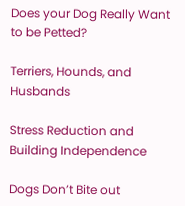Does your Dog Really Want to be Petted?

Terriers, Hounds, and Husbands

Stress Reduction and Building Independence

Dogs Don’t Bite out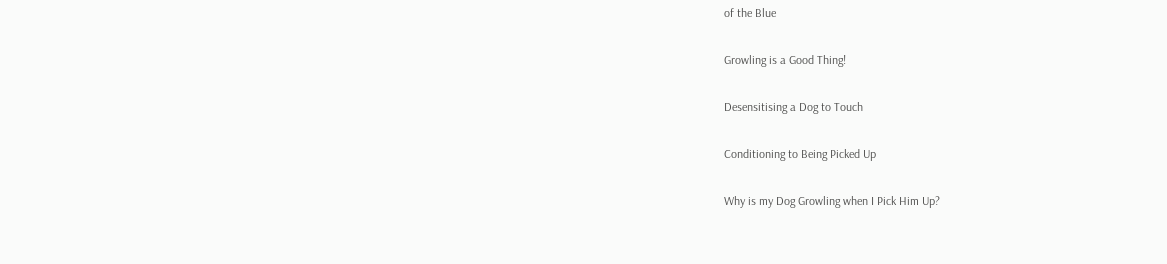of the Blue

Growling is a Good Thing!

Desensitising a Dog to Touch

Conditioning to Being Picked Up

Why is my Dog Growling when I Pick Him Up?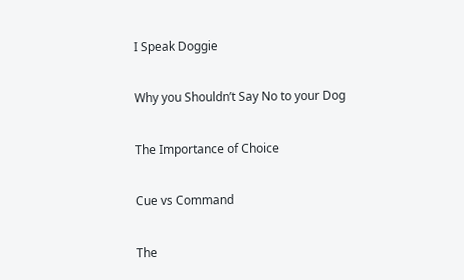I Speak Doggie

Why you Shouldn’t Say No to your Dog

The Importance of Choice

Cue vs Command

The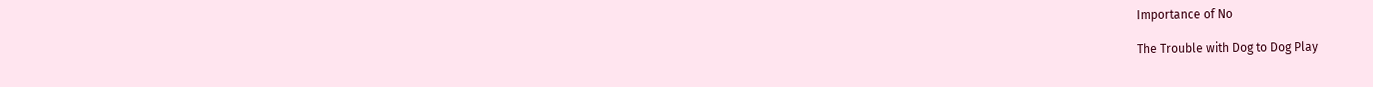Importance of No

The Trouble with Dog to Dog Play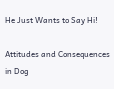He Just Wants to Say Hi!

Attitudes and Consequences in Dog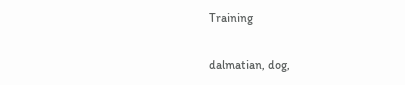Training

dalmatian, dog,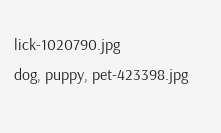lick-1020790.jpg
dog, puppy, pet-423398.jpg